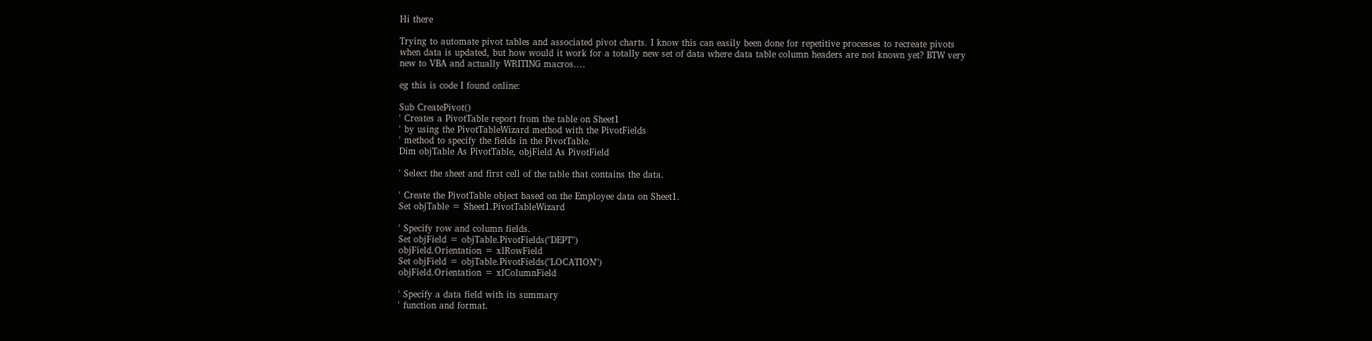Hi there

Trying to automate pivot tables and associated pivot charts. I know this can easily been done for repetitive processes to recreate pivots when data is updated, but how would it work for a totally new set of data where data table column headers are not known yet? BTW very new to VBA and actually WRITING macros....

eg this is code I found online:

Sub CreatePivot()
' Creates a PivotTable report from the table on Sheet1
' by using the PivotTableWizard method with the PivotFields
' method to specify the fields in the PivotTable.
Dim objTable As PivotTable, objField As PivotField

' Select the sheet and first cell of the table that contains the data.

' Create the PivotTable object based on the Employee data on Sheet1.
Set objTable = Sheet1.PivotTableWizard

' Specify row and column fields.
Set objField = objTable.PivotFields("DEPT")
objField.Orientation = xlRowField
Set objField = objTable.PivotFields("LOCATION")
objField.Orientation = xlColumnField

' Specify a data field with its summary
' function and format.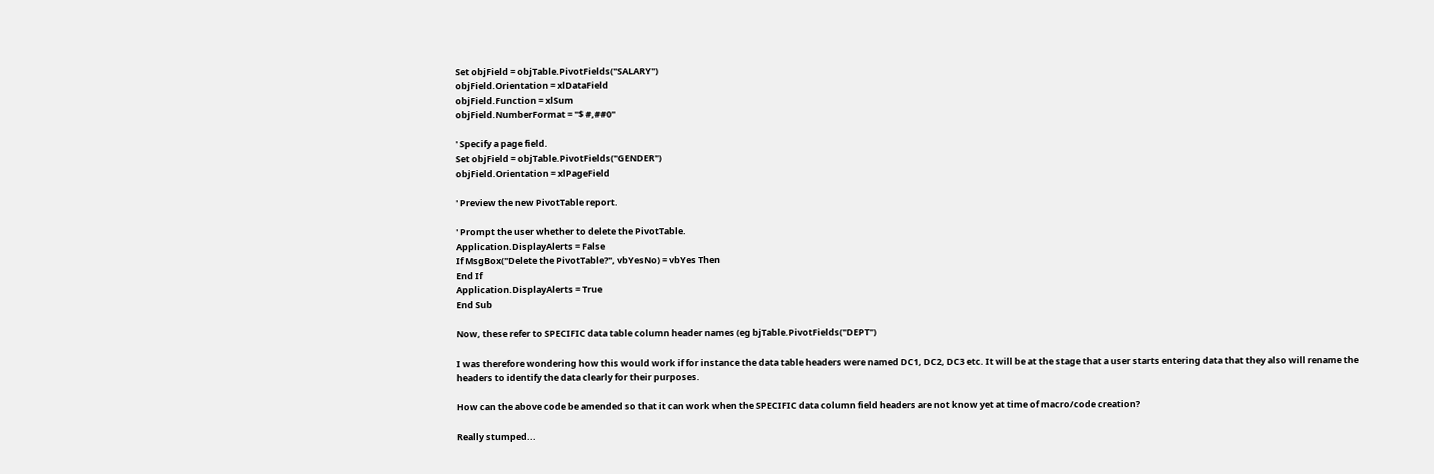Set objField = objTable.PivotFields("SALARY")
objField.Orientation = xlDataField
objField.Function = xlSum
objField.NumberFormat = "$ #,##0"

' Specify a page field.
Set objField = objTable.PivotFields("GENDER")
objField.Orientation = xlPageField

' Preview the new PivotTable report.

' Prompt the user whether to delete the PivotTable.
Application.DisplayAlerts = False
If MsgBox("Delete the PivotTable?", vbYesNo) = vbYes Then
End If
Application.DisplayAlerts = True
End Sub

Now, these refer to SPECIFIC data table column header names (eg bjTable.PivotFields("DEPT")

I was therefore wondering how this would work if for instance the data table headers were named DC1, DC2, DC3 etc. It will be at the stage that a user starts entering data that they also will rename the headers to identify the data clearly for their purposes.

How can the above code be amended so that it can work when the SPECIFIC data column field headers are not know yet at time of macro/code creation?

Really stumped...